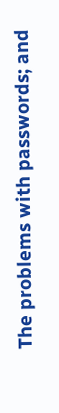The problems with passwords; and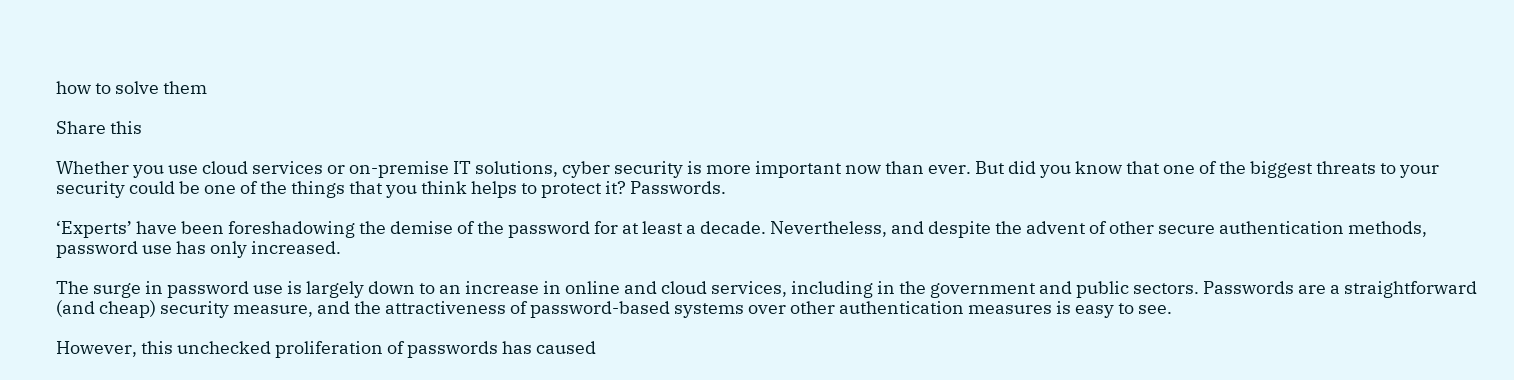how to solve them

Share this

Whether you use cloud services or on-premise IT solutions, cyber security is more important now than ever. But did you know that one of the biggest threats to your security could be one of the things that you think helps to protect it? Passwords.

‘Experts’ have been foreshadowing the demise of the password for at least a decade. Nevertheless, and despite the advent of other secure authentication methods, password use has only increased.

The surge in password use is largely down to an increase in online and cloud services, including in the government and public sectors. Passwords are a straightforward (and cheap) security measure, and the attractiveness of password-based systems over other authentication measures is easy to see.

However, this unchecked proliferation of passwords has caused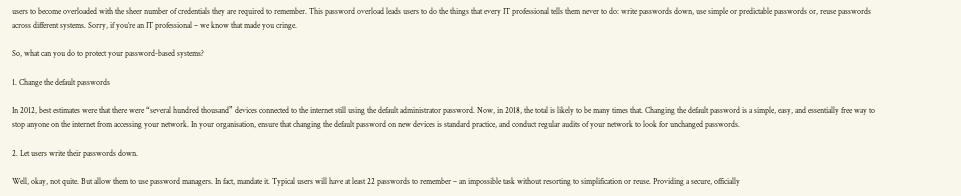users to become overloaded with the sheer number of credentials they are required to remember. This password overload leads users to do the things that every IT professional tells them never to do: write passwords down, use simple or predictable passwords or, reuse passwords across different systems. Sorry, if you’re an IT professional – we know that made you cringe.

So, what can you do to protect your password-based systems?

1. Change the default passwords

In 2012, best estimates were that there were “several hundred thousand” devices connected to the internet still using the default administrator password. Now, in 2018, the total is likely to be many times that. Changing the default password is a simple, easy, and essentially free way to stop anyone on the internet from accessing your network. In your organisation, ensure that changing the default password on new devices is standard practice, and conduct regular audits of your network to look for unchanged passwords.

2. Let users write their passwords down.

Well, okay, not quite. But allow them to use password managers. In fact, mandate it. Typical users will have at least 22 passwords to remember – an impossible task without resorting to simplification or reuse. Providing a secure, officially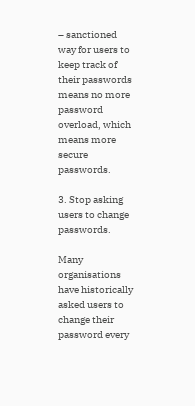– sanctioned way for users to keep track of their passwords means no more password overload, which means more secure passwords.

3. Stop asking users to change passwords.

Many organisations have historically asked users to change their password every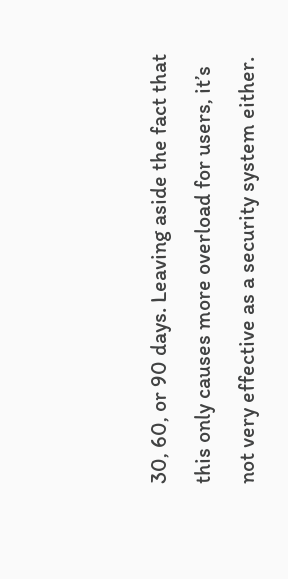30, 60, or 90 days. Leaving aside the fact that this only causes more overload for users, it’s not very effective as a security system either.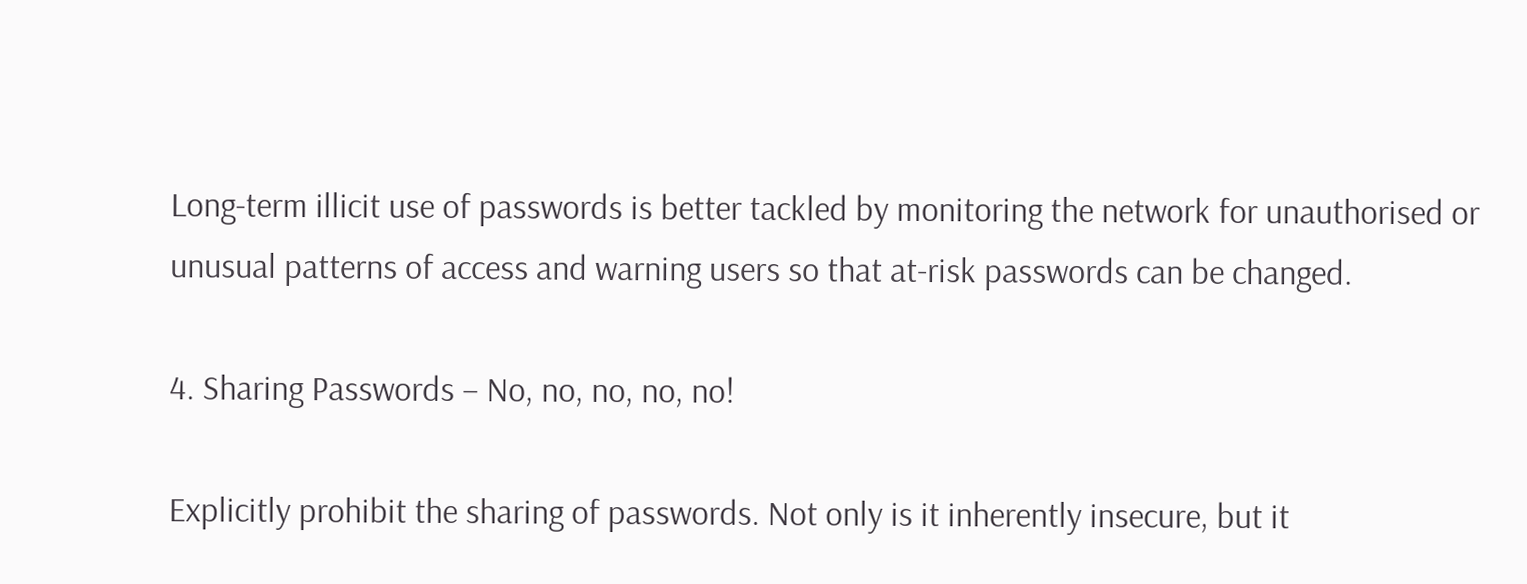Long-term illicit use of passwords is better tackled by monitoring the network for unauthorised or unusual patterns of access and warning users so that at-risk passwords can be changed.

4. Sharing Passwords – No, no, no, no, no!

Explicitly prohibit the sharing of passwords. Not only is it inherently insecure, but it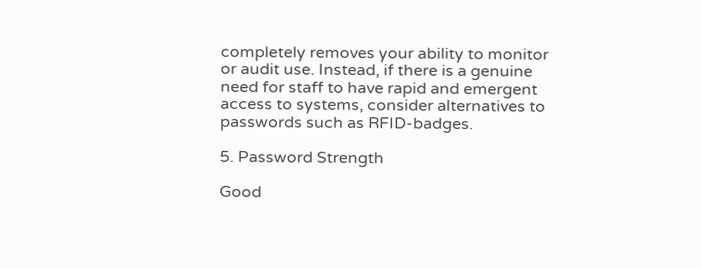completely removes your ability to monitor or audit use. Instead, if there is a genuine need for staff to have rapid and emergent access to systems, consider alternatives to passwords such as RFID-badges.

5. Password Strength

Good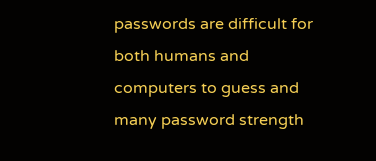passwords are difficult for both humans and computers to guess and many password strength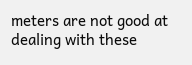meters are not good at dealing with these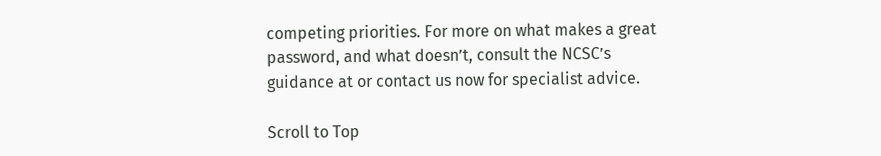competing priorities. For more on what makes a great password, and what doesn’t, consult the NCSC’s guidance at or contact us now for specialist advice.

Scroll to Top